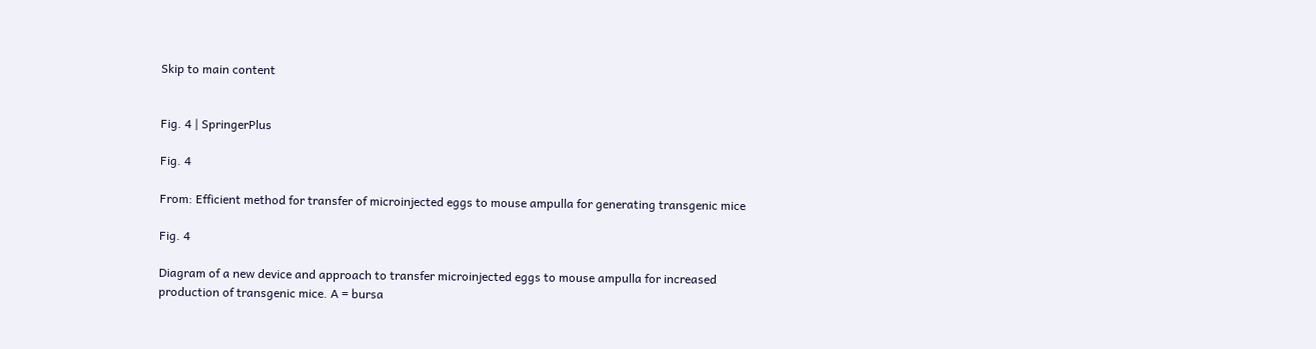Skip to main content


Fig. 4 | SpringerPlus

Fig. 4

From: Efficient method for transfer of microinjected eggs to mouse ampulla for generating transgenic mice

Fig. 4

Diagram of a new device and approach to transfer microinjected eggs to mouse ampulla for increased production of transgenic mice. A = bursa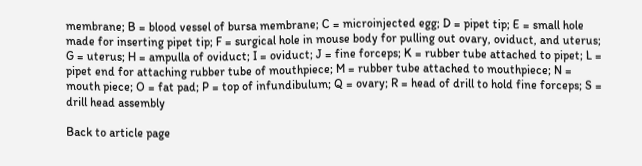membrane; B = blood vessel of bursa membrane; C = microinjected egg; D = pipet tip; E = small hole made for inserting pipet tip; F = surgical hole in mouse body for pulling out ovary, oviduct, and uterus; G = uterus; H = ampulla of oviduct; I = oviduct; J = fine forceps; K = rubber tube attached to pipet; L = pipet end for attaching rubber tube of mouthpiece; M = rubber tube attached to mouthpiece; N = mouth piece; O = fat pad; P = top of infundibulum; Q = ovary; R = head of drill to hold fine forceps; S = drill head assembly

Back to article page